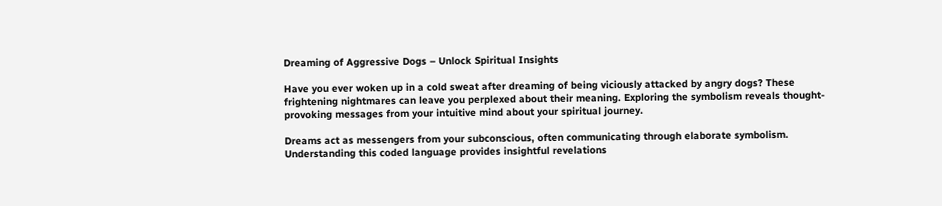Dreaming of Aggressive Dogs – Unlock Spiritual Insights

Have you ever woken up in a cold sweat after dreaming of being viciously attacked by angry dogs? These frightening nightmares can leave you perplexed about their meaning. Exploring the symbolism reveals thought-provoking messages from your intuitive mind about your spiritual journey.

Dreams act as messengers from your subconscious, often communicating through elaborate symbolism. Understanding this coded language provides insightful revelations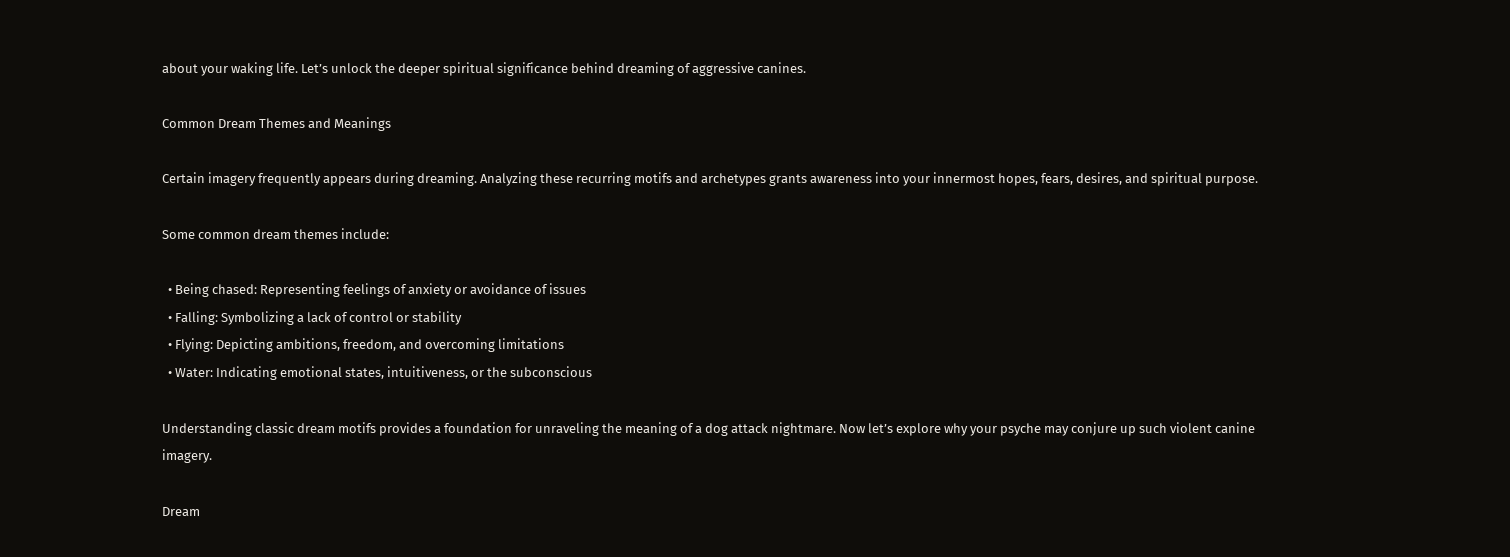about your waking life. Let’s unlock the deeper spiritual significance behind dreaming of aggressive canines.

Common Dream Themes and Meanings

Certain imagery frequently appears during dreaming. Analyzing these recurring motifs and archetypes grants awareness into your innermost hopes, fears, desires, and spiritual purpose.

Some common dream themes include:

  • Being chased: Representing feelings of anxiety or avoidance of issues
  • Falling: Symbolizing a lack of control or stability
  • Flying: Depicting ambitions, freedom, and overcoming limitations
  • Water: Indicating emotional states, intuitiveness, or the subconscious

Understanding classic dream motifs provides a foundation for unraveling the meaning of a dog attack nightmare. Now let’s explore why your psyche may conjure up such violent canine imagery.

Dream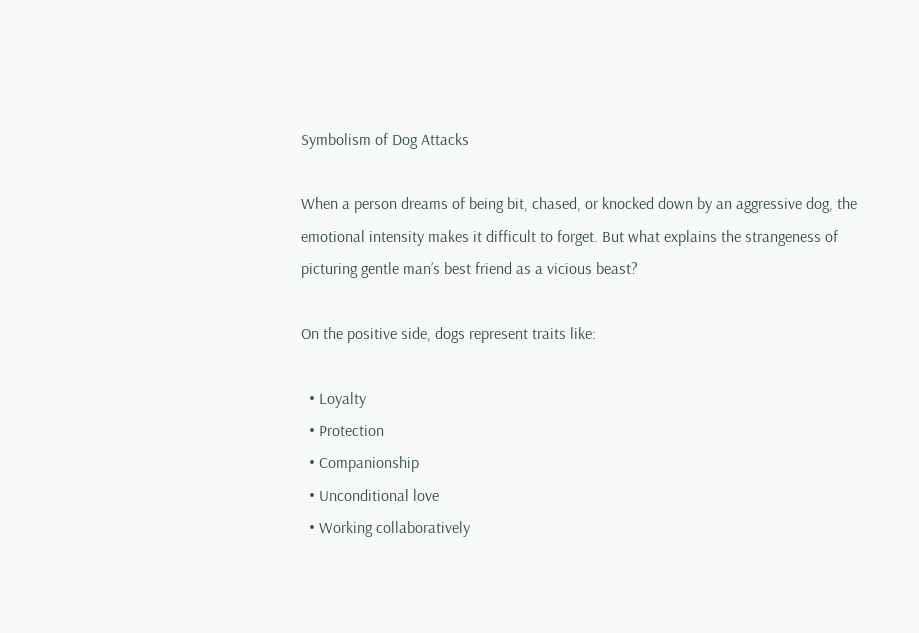Symbolism of Dog Attacks

When a person dreams of being bit, chased, or knocked down by an aggressive dog, the emotional intensity makes it difficult to forget. But what explains the strangeness of picturing gentle man’s best friend as a vicious beast?

On the positive side, dogs represent traits like:

  • Loyalty
  • Protection
  • Companionship
  • Unconditional love
  • Working collaboratively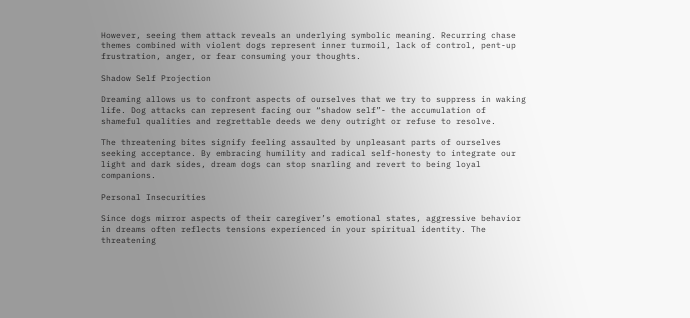However, seeing them attack reveals an underlying symbolic meaning. Recurring chase themes combined with violent dogs represent inner turmoil, lack of control, pent-up frustration, anger, or fear consuming your thoughts.

Shadow Self Projection

Dreaming allows us to confront aspects of ourselves that we try to suppress in waking life. Dog attacks can represent facing our “shadow self”- the accumulation of shameful qualities and regrettable deeds we deny outright or refuse to resolve.

The threatening bites signify feeling assaulted by unpleasant parts of ourselves seeking acceptance. By embracing humility and radical self-honesty to integrate our light and dark sides, dream dogs can stop snarling and revert to being loyal companions.

Personal Insecurities

Since dogs mirror aspects of their caregiver’s emotional states, aggressive behavior in dreams often reflects tensions experienced in your spiritual identity. The threatening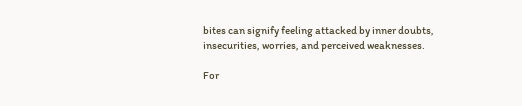bites can signify feeling attacked by inner doubts, insecurities, worries, and perceived weaknesses.

For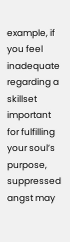example, if you feel inadequate regarding a skillset important for fulfilling your soul’s purpose, suppressed angst may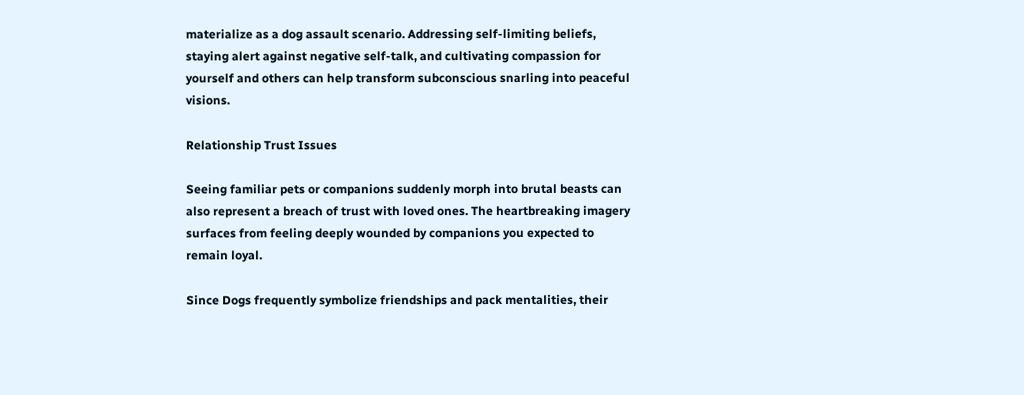materialize as a dog assault scenario. Addressing self-limiting beliefs, staying alert against negative self-talk, and cultivating compassion for yourself and others can help transform subconscious snarling into peaceful visions.

Relationship Trust Issues

Seeing familiar pets or companions suddenly morph into brutal beasts can also represent a breach of trust with loved ones. The heartbreaking imagery surfaces from feeling deeply wounded by companions you expected to remain loyal.

Since Dogs frequently symbolize friendships and pack mentalities, their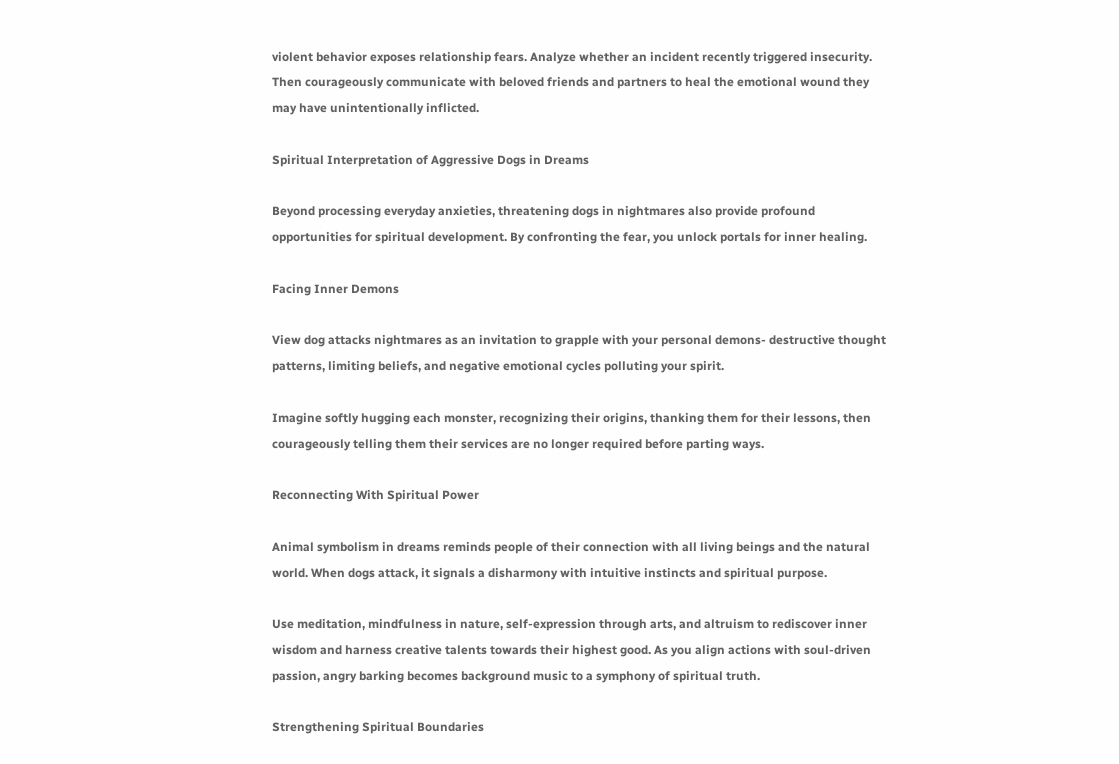violent behavior exposes relationship fears. Analyze whether an incident recently triggered insecurity. Then courageously communicate with beloved friends and partners to heal the emotional wound they may have unintentionally inflicted.

Spiritual Interpretation of Aggressive Dogs in Dreams

Beyond processing everyday anxieties, threatening dogs in nightmares also provide profound opportunities for spiritual development. By confronting the fear, you unlock portals for inner healing.

Facing Inner Demons

View dog attacks nightmares as an invitation to grapple with your personal demons- destructive thought patterns, limiting beliefs, and negative emotional cycles polluting your spirit.

Imagine softly hugging each monster, recognizing their origins, thanking them for their lessons, then courageously telling them their services are no longer required before parting ways.

Reconnecting With Spiritual Power

Animal symbolism in dreams reminds people of their connection with all living beings and the natural world. When dogs attack, it signals a disharmony with intuitive instincts and spiritual purpose.

Use meditation, mindfulness in nature, self-expression through arts, and altruism to rediscover inner wisdom and harness creative talents towards their highest good. As you align actions with soul-driven passion, angry barking becomes background music to a symphony of spiritual truth.

Strengthening Spiritual Boundaries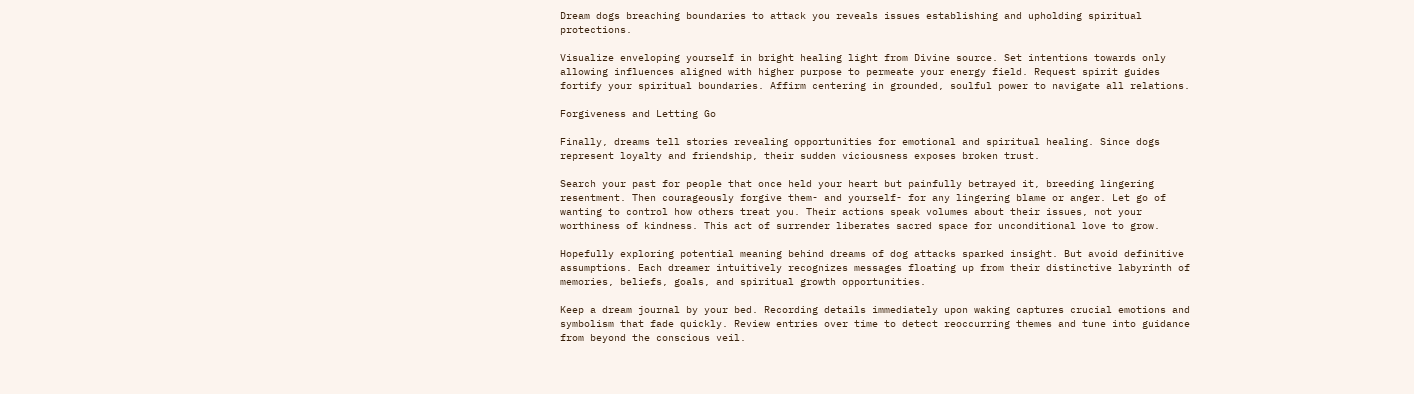Dream dogs breaching boundaries to attack you reveals issues establishing and upholding spiritual protections.

Visualize enveloping yourself in bright healing light from Divine source. Set intentions towards only allowing influences aligned with higher purpose to permeate your energy field. Request spirit guides fortify your spiritual boundaries. Affirm centering in grounded, soulful power to navigate all relations.

Forgiveness and Letting Go

Finally, dreams tell stories revealing opportunities for emotional and spiritual healing. Since dogs represent loyalty and friendship, their sudden viciousness exposes broken trust.

Search your past for people that once held your heart but painfully betrayed it, breeding lingering resentment. Then courageously forgive them- and yourself- for any lingering blame or anger. Let go of wanting to control how others treat you. Their actions speak volumes about their issues, not your worthiness of kindness. This act of surrender liberates sacred space for unconditional love to grow.

Hopefully exploring potential meaning behind dreams of dog attacks sparked insight. But avoid definitive assumptions. Each dreamer intuitively recognizes messages floating up from their distinctive labyrinth of memories, beliefs, goals, and spiritual growth opportunities.

Keep a dream journal by your bed. Recording details immediately upon waking captures crucial emotions and symbolism that fade quickly. Review entries over time to detect reoccurring themes and tune into guidance from beyond the conscious veil.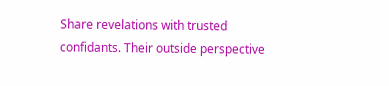Share revelations with trusted confidants. Their outside perspective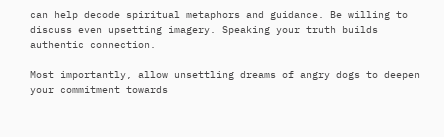can help decode spiritual metaphors and guidance. Be willing to discuss even upsetting imagery. Speaking your truth builds authentic connection.

Most importantly, allow unsettling dreams of angry dogs to deepen your commitment towards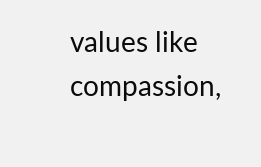values like compassion,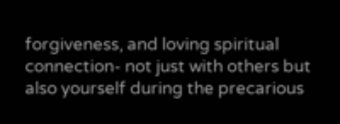forgiveness, and loving spiritual connection- not just with others but also yourself during the precarious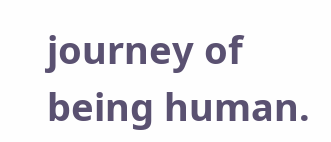journey of being human.